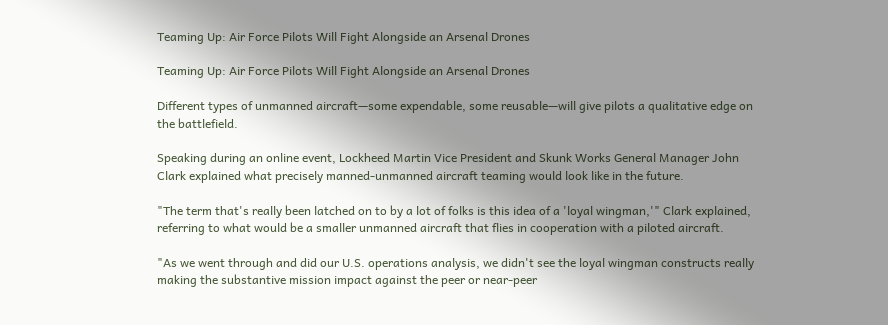Teaming Up: Air Force Pilots Will Fight Alongside an Arsenal Drones

Teaming Up: Air Force Pilots Will Fight Alongside an Arsenal Drones

Different types of unmanned aircraft—some expendable, some reusable—will give pilots a qualitative edge on the battlefield.

Speaking during an online event, Lockheed Martin Vice President and Skunk Works General Manager John Clark explained what precisely manned-unmanned aircraft teaming would look like in the future.

"The term that's really been latched on to by a lot of folks is this idea of a 'loyal wingman,'" Clark explained, referring to what would be a smaller unmanned aircraft that flies in cooperation with a piloted aircraft.

"As we went through and did our U.S. operations analysis, we didn't see the loyal wingman constructs really making the substantive mission impact against the peer or near-peer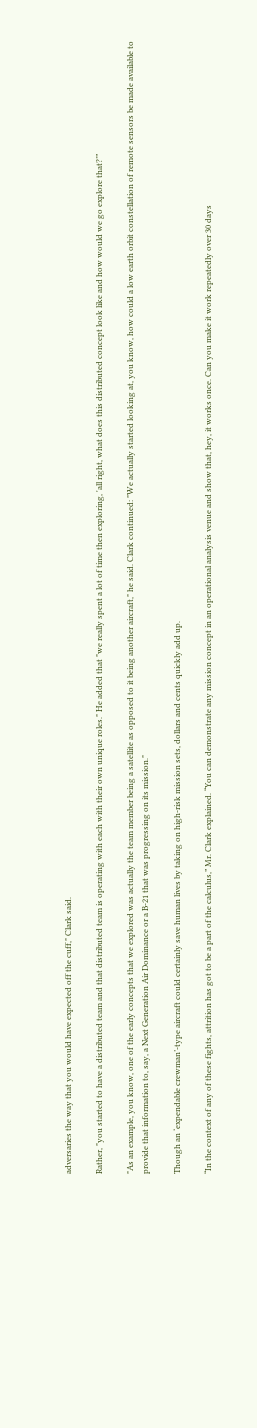adversaries the way that you would have expected off the cuff," Clark said.

Rather, "you started to have a distributed team and that distributed team is operating with each with their own unique roles." He added that "we really spent a lot of time then exploring, 'all right, what does this distributed concept look like and how would we go explore that?’”

"As an example, you know, one of the early concepts that we explored was actually the team member being a satellite as opposed to it being another aircraft," he said. Clark continued: "We actually started looking at, you know, how could a low earth orbit constellation of remote sensors be made available to provide that information to, say, a Next Generation Air Dominance or a B-21 that was progressing on its mission."

Though an ‘expendable crewman’-type aircraft could certainly save human lives by taking on high-risk mission sets, dollars and cents quickly add up.

“In the context of any of these fights, attrition has got to be a part of the calculus,” Mr. Clark explained. “You can demonstrate any mission concept in an operational analysis venue and show that, hey, it works once. Can you make it work repeatedly over 30 days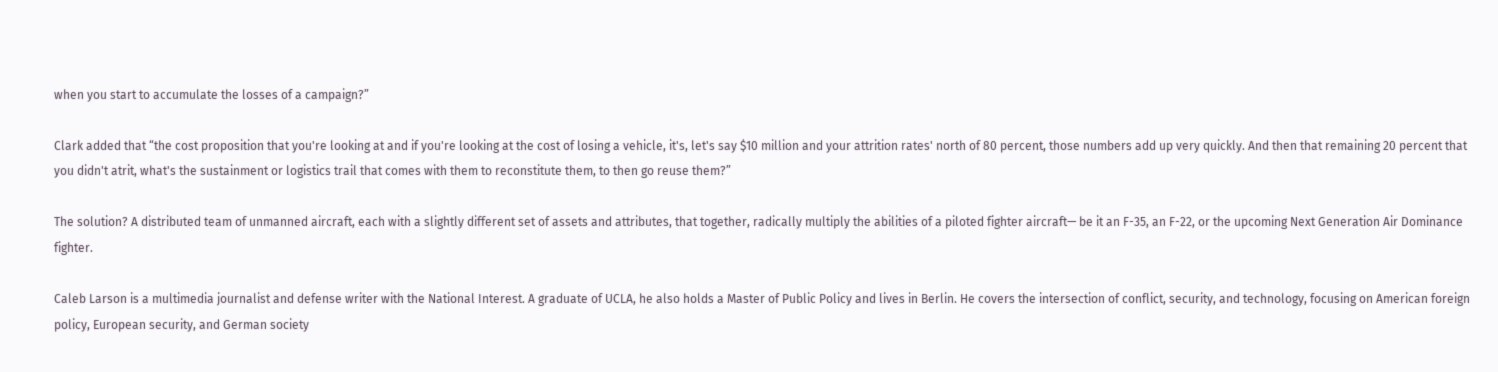when you start to accumulate the losses of a campaign?”

Clark added that “the cost proposition that you're looking at and if you're looking at the cost of losing a vehicle, it's, let's say $10 million and your attrition rates' north of 80 percent, those numbers add up very quickly. And then that remaining 20 percent that you didn't atrit, what's the sustainment or logistics trail that comes with them to reconstitute them, to then go reuse them?”

The solution? A distributed team of unmanned aircraft, each with a slightly different set of assets and attributes, that together, radically multiply the abilities of a piloted fighter aircraft— be it an F-35, an F-22, or the upcoming Next Generation Air Dominance fighter.

Caleb Larson is a multimedia journalist and defense writer with the National Interest. A graduate of UCLA, he also holds a Master of Public Policy and lives in Berlin. He covers the intersection of conflict, security, and technology, focusing on American foreign policy, European security, and German society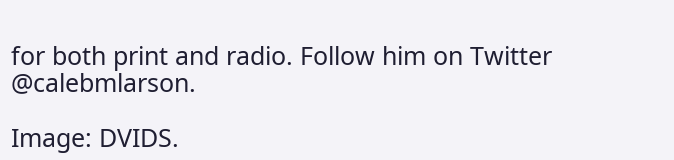for both print and radio. Follow him on Twitter @calebmlarson.

Image: DVIDS.